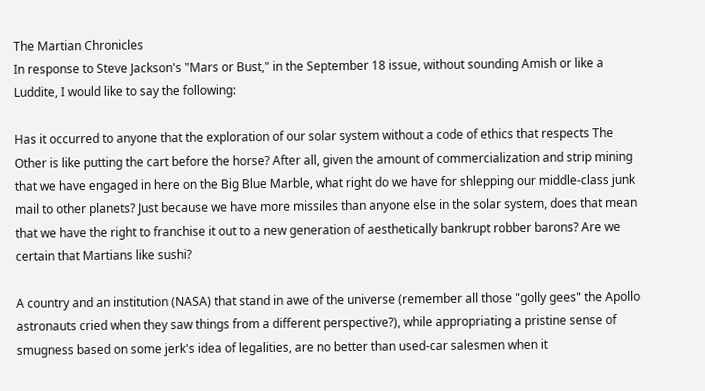The Martian Chronicles
In response to Steve Jackson's "Mars or Bust," in the September 18 issue, without sounding Amish or like a Luddite, I would like to say the following:

Has it occurred to anyone that the exploration of our solar system without a code of ethics that respects The Other is like putting the cart before the horse? After all, given the amount of commercialization and strip mining that we have engaged in here on the Big Blue Marble, what right do we have for shlepping our middle-class junk mail to other planets? Just because we have more missiles than anyone else in the solar system, does that mean that we have the right to franchise it out to a new generation of aesthetically bankrupt robber barons? Are we certain that Martians like sushi?

A country and an institution (NASA) that stand in awe of the universe (remember all those "golly gees" the Apollo astronauts cried when they saw things from a different perspective?), while appropriating a pristine sense of smugness based on some jerk's idea of legalities, are no better than used-car salesmen when it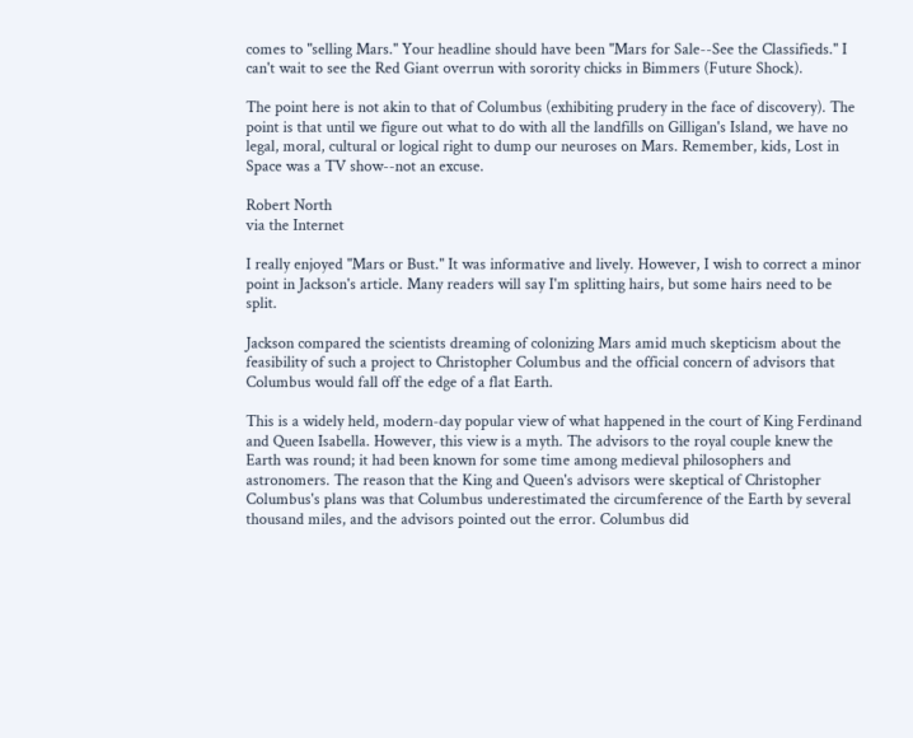comes to "selling Mars." Your headline should have been "Mars for Sale--See the Classifieds." I can't wait to see the Red Giant overrun with sorority chicks in Bimmers (Future Shock).

The point here is not akin to that of Columbus (exhibiting prudery in the face of discovery). The point is that until we figure out what to do with all the landfills on Gilligan's Island, we have no legal, moral, cultural or logical right to dump our neuroses on Mars. Remember, kids, Lost in Space was a TV show--not an excuse.

Robert North
via the Internet

I really enjoyed "Mars or Bust." It was informative and lively. However, I wish to correct a minor point in Jackson's article. Many readers will say I'm splitting hairs, but some hairs need to be split.

Jackson compared the scientists dreaming of colonizing Mars amid much skepticism about the feasibility of such a project to Christopher Columbus and the official concern of advisors that Columbus would fall off the edge of a flat Earth.

This is a widely held, modern-day popular view of what happened in the court of King Ferdinand and Queen Isabella. However, this view is a myth. The advisors to the royal couple knew the Earth was round; it had been known for some time among medieval philosophers and astronomers. The reason that the King and Queen's advisors were skeptical of Christopher Columbus's plans was that Columbus underestimated the circumference of the Earth by several thousand miles, and the advisors pointed out the error. Columbus did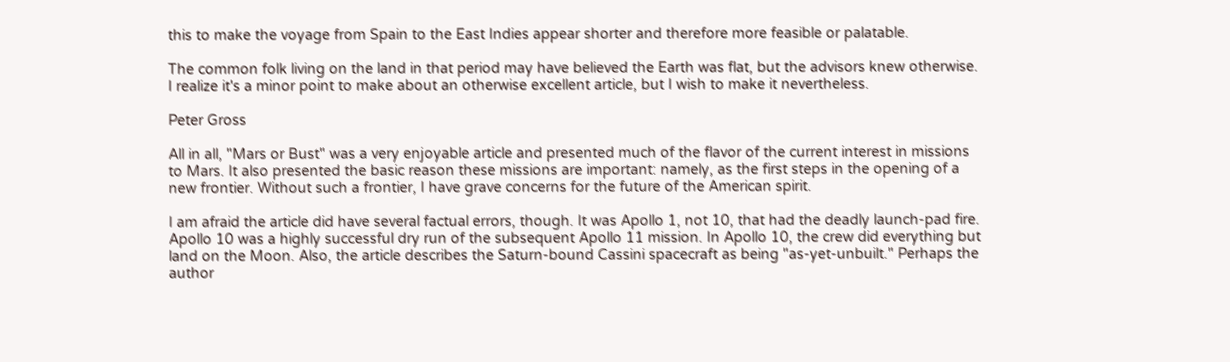this to make the voyage from Spain to the East Indies appear shorter and therefore more feasible or palatable.

The common folk living on the land in that period may have believed the Earth was flat, but the advisors knew otherwise. I realize it's a minor point to make about an otherwise excellent article, but I wish to make it nevertheless.

Peter Gross

All in all, "Mars or Bust" was a very enjoyable article and presented much of the flavor of the current interest in missions to Mars. It also presented the basic reason these missions are important: namely, as the first steps in the opening of a new frontier. Without such a frontier, I have grave concerns for the future of the American spirit.

I am afraid the article did have several factual errors, though. It was Apollo 1, not 10, that had the deadly launch-pad fire. Apollo 10 was a highly successful dry run of the subsequent Apollo 11 mission. In Apollo 10, the crew did everything but land on the Moon. Also, the article describes the Saturn-bound Cassini spacecraft as being "as-yet-unbuilt." Perhaps the author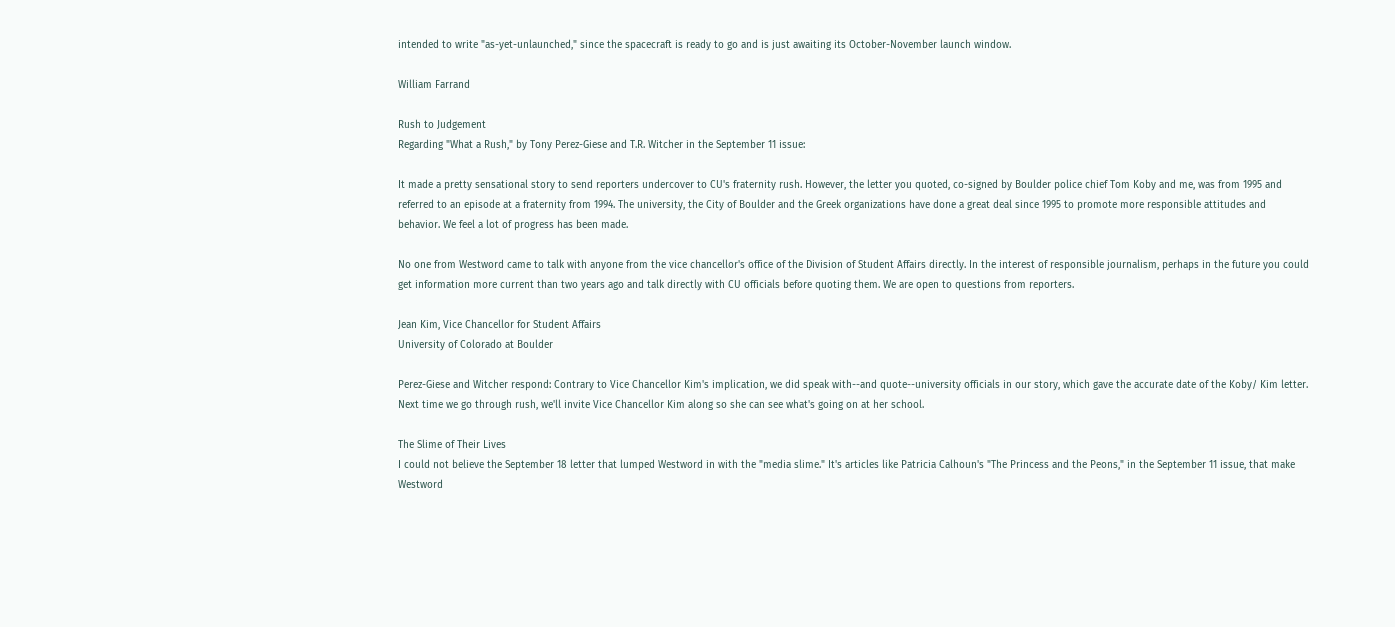intended to write "as-yet-unlaunched," since the spacecraft is ready to go and is just awaiting its October-November launch window.

William Farrand

Rush to Judgement
Regarding "What a Rush," by Tony Perez-Giese and T.R. Witcher in the September 11 issue:

It made a pretty sensational story to send reporters undercover to CU's fraternity rush. However, the letter you quoted, co-signed by Boulder police chief Tom Koby and me, was from 1995 and referred to an episode at a fraternity from 1994. The university, the City of Boulder and the Greek organizations have done a great deal since 1995 to promote more responsible attitudes and behavior. We feel a lot of progress has been made.

No one from Westword came to talk with anyone from the vice chancellor's office of the Division of Student Affairs directly. In the interest of responsible journalism, perhaps in the future you could get information more current than two years ago and talk directly with CU officials before quoting them. We are open to questions from reporters.

Jean Kim, Vice Chancellor for Student Affairs
University of Colorado at Boulder

Perez-Giese and Witcher respond: Contrary to Vice Chancellor Kim's implication, we did speak with--and quote--university officials in our story, which gave the accurate date of the Koby/ Kim letter. Next time we go through rush, we'll invite Vice Chancellor Kim along so she can see what's going on at her school.

The Slime of Their Lives
I could not believe the September 18 letter that lumped Westword in with the "media slime." It's articles like Patricia Calhoun's "The Princess and the Peons," in the September 11 issue, that make Westword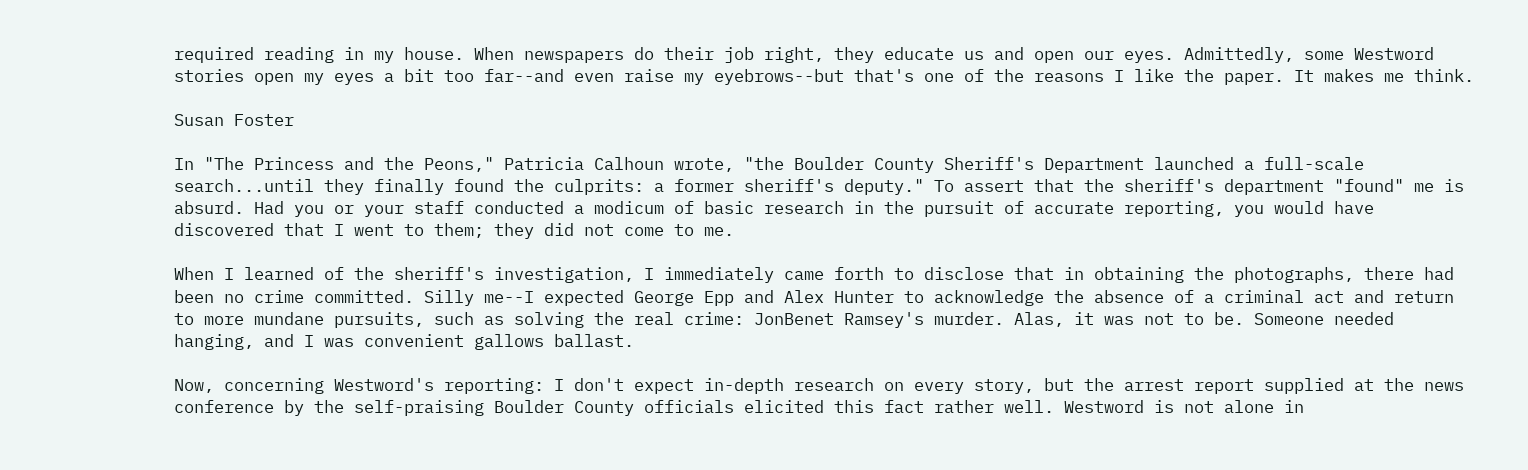required reading in my house. When newspapers do their job right, they educate us and open our eyes. Admittedly, some Westword stories open my eyes a bit too far--and even raise my eyebrows--but that's one of the reasons I like the paper. It makes me think.

Susan Foster

In "The Princess and the Peons," Patricia Calhoun wrote, "the Boulder County Sheriff's Department launched a full-scale search...until they finally found the culprits: a former sheriff's deputy." To assert that the sheriff's department "found" me is absurd. Had you or your staff conducted a modicum of basic research in the pursuit of accurate reporting, you would have discovered that I went to them; they did not come to me.

When I learned of the sheriff's investigation, I immediately came forth to disclose that in obtaining the photographs, there had been no crime committed. Silly me--I expected George Epp and Alex Hunter to acknowledge the absence of a criminal act and return to more mundane pursuits, such as solving the real crime: JonBenet Ramsey's murder. Alas, it was not to be. Someone needed hanging, and I was convenient gallows ballast.

Now, concerning Westword's reporting: I don't expect in-depth research on every story, but the arrest report supplied at the news conference by the self-praising Boulder County officials elicited this fact rather well. Westword is not alone in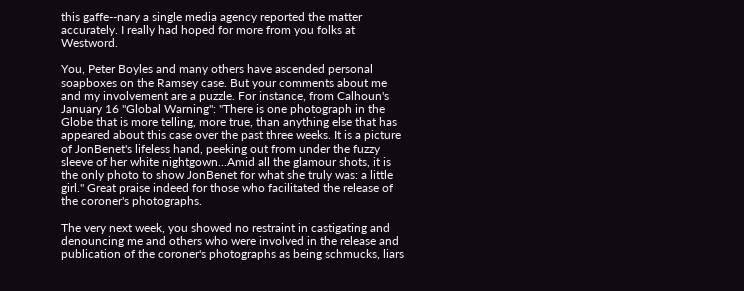this gaffe--nary a single media agency reported the matter accurately. I really had hoped for more from you folks at Westword.

You, Peter Boyles and many others have ascended personal soapboxes on the Ramsey case. But your comments about me and my involvement are a puzzle. For instance, from Calhoun's January 16 "Global Warning": "There is one photograph in the Globe that is more telling, more true, than anything else that has appeared about this case over the past three weeks. It is a picture of JonBenet's lifeless hand, peeking out from under the fuzzy sleeve of her white nightgown...Amid all the glamour shots, it is the only photo to show JonBenet for what she truly was: a little girl." Great praise indeed for those who facilitated the release of the coroner's photographs.

The very next week, you showed no restraint in castigating and denouncing me and others who were involved in the release and publication of the coroner's photographs as being schmucks, liars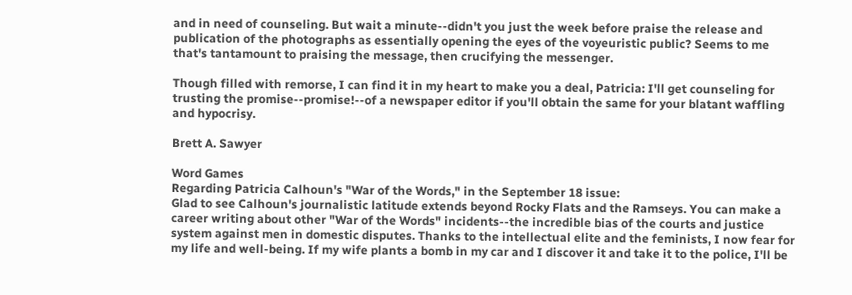and in need of counseling. But wait a minute--didn't you just the week before praise the release and publication of the photographs as essentially opening the eyes of the voyeuristic public? Seems to me that's tantamount to praising the message, then crucifying the messenger.

Though filled with remorse, I can find it in my heart to make you a deal, Patricia: I'll get counseling for trusting the promise--promise!--of a newspaper editor if you'll obtain the same for your blatant waffling and hypocrisy.

Brett A. Sawyer

Word Games
Regarding Patricia Calhoun's "War of the Words," in the September 18 issue:
Glad to see Calhoun's journalistic latitude extends beyond Rocky Flats and the Ramseys. You can make a career writing about other "War of the Words" incidents--the incredible bias of the courts and justice system against men in domestic disputes. Thanks to the intellectual elite and the feminists, I now fear for my life and well-being. If my wife plants a bomb in my car and I discover it and take it to the police, I'll be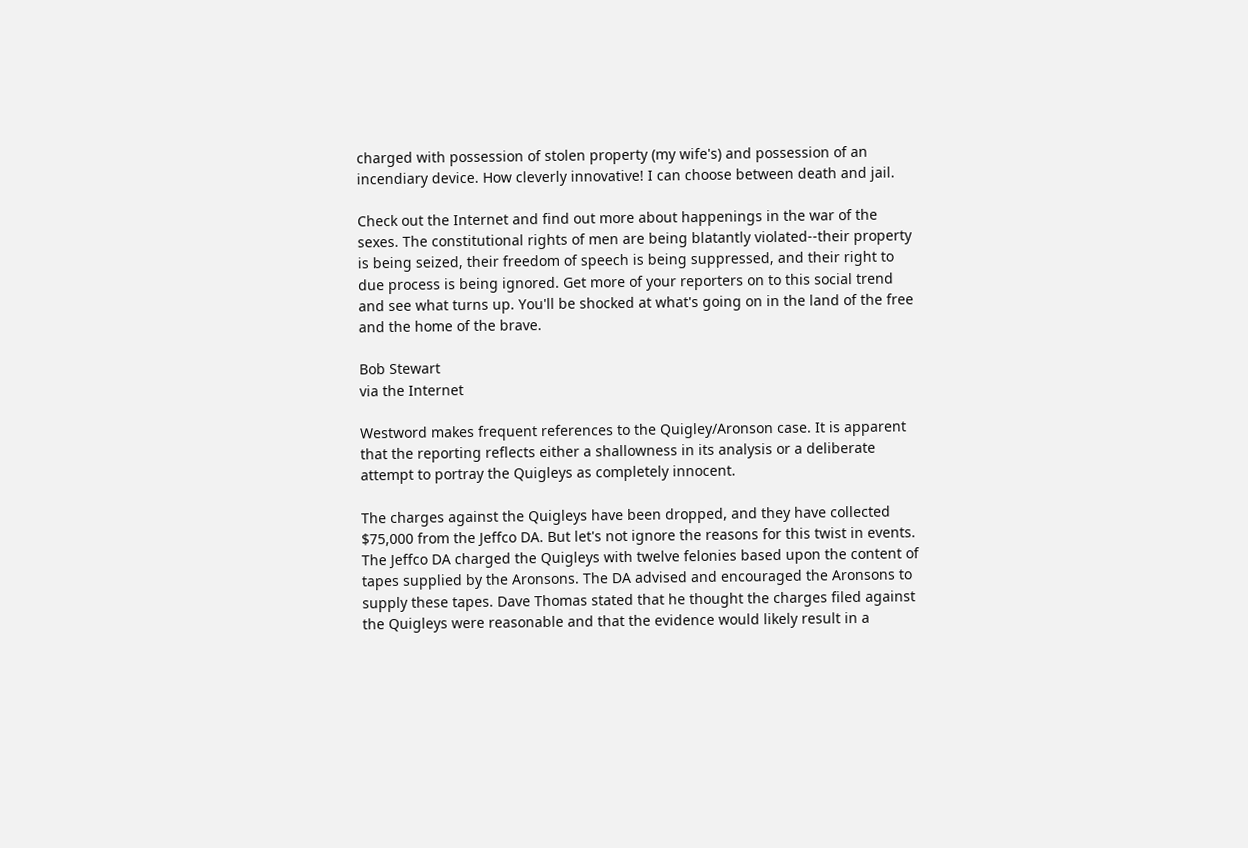charged with possession of stolen property (my wife's) and possession of an incendiary device. How cleverly innovative! I can choose between death and jail.

Check out the Internet and find out more about happenings in the war of the sexes. The constitutional rights of men are being blatantly violated--their property is being seized, their freedom of speech is being suppressed, and their right to due process is being ignored. Get more of your reporters on to this social trend and see what turns up. You'll be shocked at what's going on in the land of the free and the home of the brave.

Bob Stewart
via the Internet

Westword makes frequent references to the Quigley/Aronson case. It is apparent that the reporting reflects either a shallowness in its analysis or a deliberate attempt to portray the Quigleys as completely innocent.

The charges against the Quigleys have been dropped, and they have collected $75,000 from the Jeffco DA. But let's not ignore the reasons for this twist in events. The Jeffco DA charged the Quigleys with twelve felonies based upon the content of tapes supplied by the Aronsons. The DA advised and encouraged the Aronsons to supply these tapes. Dave Thomas stated that he thought the charges filed against the Quigleys were reasonable and that the evidence would likely result in a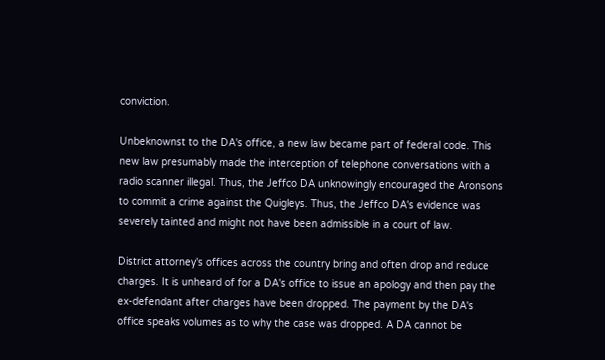conviction.

Unbeknownst to the DA's office, a new law became part of federal code. This new law presumably made the interception of telephone conversations with a radio scanner illegal. Thus, the Jeffco DA unknowingly encouraged the Aronsons to commit a crime against the Quigleys. Thus, the Jeffco DA's evidence was severely tainted and might not have been admissible in a court of law.

District attorney's offices across the country bring and often drop and reduce charges. It is unheard of for a DA's office to issue an apology and then pay the ex-defendant after charges have been dropped. The payment by the DA's office speaks volumes as to why the case was dropped. A DA cannot be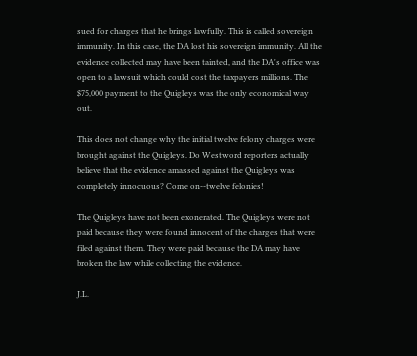sued for charges that he brings lawfully. This is called sovereign immunity. In this case, the DA lost his sovereign immunity. All the evidence collected may have been tainted, and the DA's office was open to a lawsuit which could cost the taxpayers millions. The $75,000 payment to the Quigleys was the only economical way out.

This does not change why the initial twelve felony charges were brought against the Quigleys. Do Westword reporters actually believe that the evidence amassed against the Quigleys was completely innocuous? Come on--twelve felonies!

The Quigleys have not been exonerated. The Quigleys were not paid because they were found innocent of the charges that were filed against them. They were paid because the DA may have broken the law while collecting the evidence.

J.L.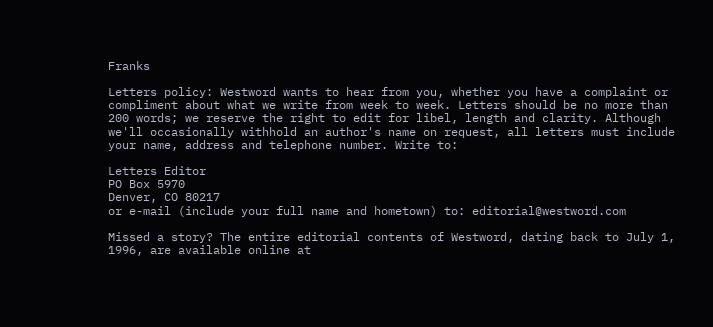Franks

Letters policy: Westword wants to hear from you, whether you have a complaint or compliment about what we write from week to week. Letters should be no more than 200 words; we reserve the right to edit for libel, length and clarity. Although we'll occasionally withhold an author's name on request, all letters must include your name, address and telephone number. Write to:

Letters Editor
PO Box 5970
Denver, CO 80217
or e-mail (include your full name and hometown) to: editorial@westword.com

Missed a story? The entire editorial contents of Westword, dating back to July 1, 1996, are available online at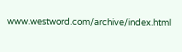www.westword.com/archive/index.html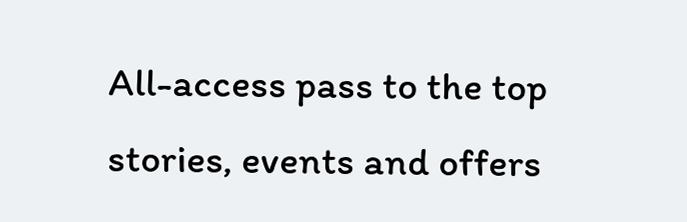All-access pass to the top stories, events and offers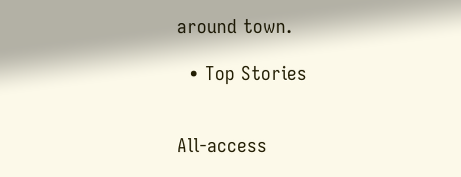around town.

  • Top Stories


All-access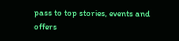pass to top stories, events and offers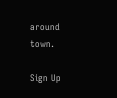around town.

Sign Up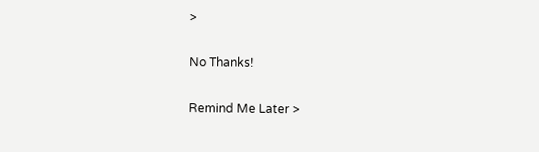>

No Thanks!

Remind Me Later >